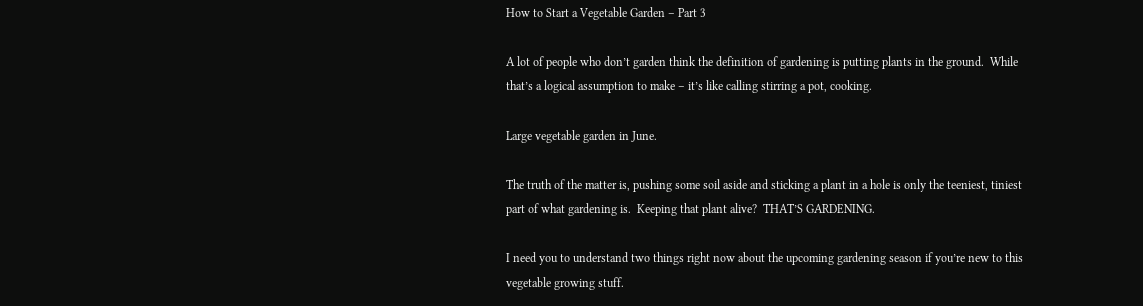How to Start a Vegetable Garden – Part 3

A lot of people who don’t garden think the definition of gardening is putting plants in the ground.  While that’s a logical assumption to make – it’s like calling stirring a pot, cooking.

Large vegetable garden in June.

The truth of the matter is, pushing some soil aside and sticking a plant in a hole is only the teeniest, tiniest part of what gardening is.  Keeping that plant alive?  THAT’S GARDENING.

I need you to understand two things right now about the upcoming gardening season if you’re new to this vegetable growing stuff.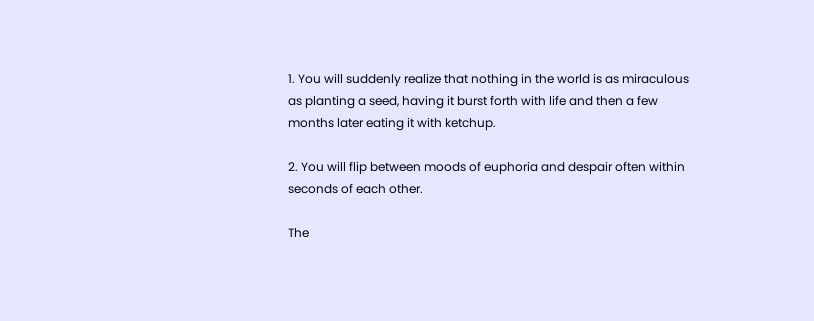1. You will suddenly realize that nothing in the world is as miraculous as planting a seed, having it burst forth with life and then a few months later eating it with ketchup.

2. You will flip between moods of euphoria and despair often within seconds of each other.

The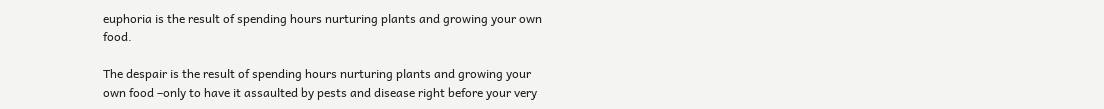euphoria is the result of spending hours nurturing plants and growing your own food.

The despair is the result of spending hours nurturing plants and growing your own food –only to have it assaulted by pests and disease right before your very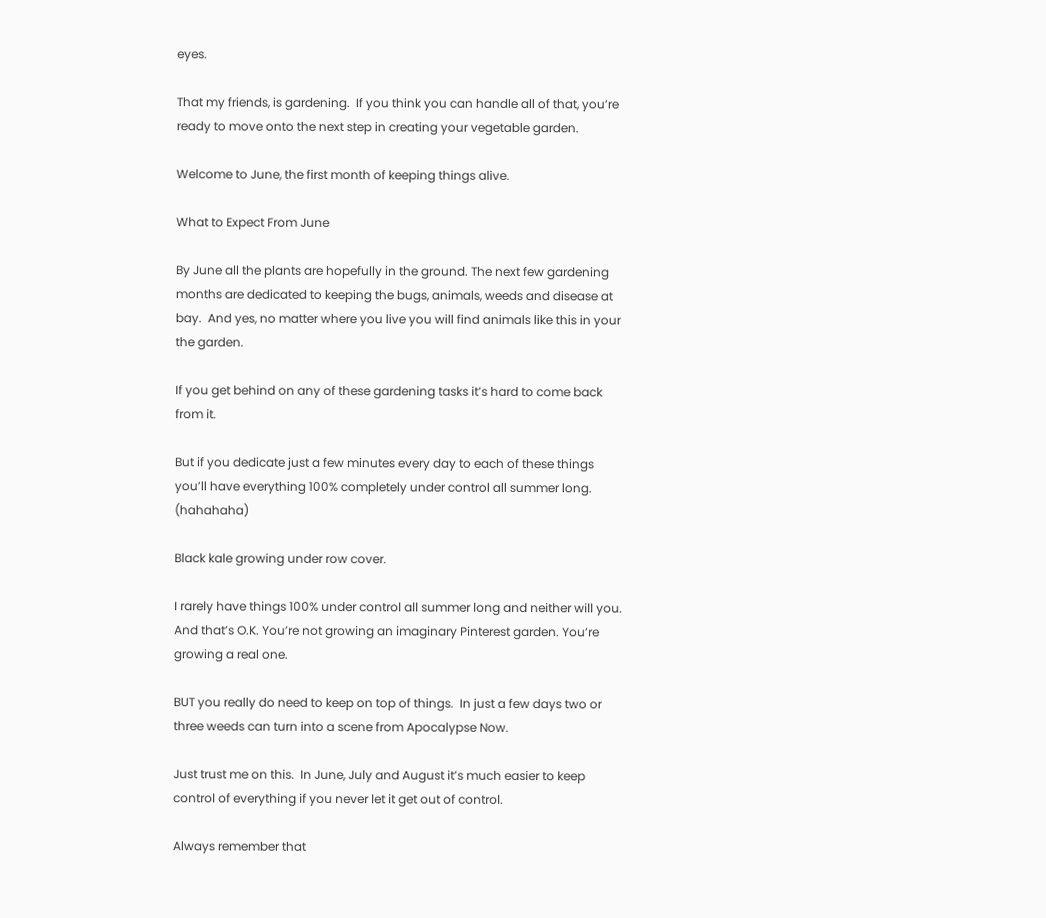eyes.

That my friends, is gardening.  If you think you can handle all of that, you’re ready to move onto the next step in creating your vegetable garden.

Welcome to June, the first month of keeping things alive.

What to Expect From June

By June all the plants are hopefully in the ground. The next few gardening months are dedicated to keeping the bugs, animals, weeds and disease at bay.  And yes, no matter where you live you will find animals like this in your the garden.

If you get behind on any of these gardening tasks it’s hard to come back from it.

But if you dedicate just a few minutes every day to each of these things you’ll have everything 100% completely under control all summer long. (hahahaha)

Black kale growing under row cover.

I rarely have things 100% under control all summer long and neither will you. And that’s O.K. You’re not growing an imaginary Pinterest garden. You’re growing a real one.

BUT you really do need to keep on top of things.  In just a few days two or three weeds can turn into a scene from Apocalypse Now.

Just trust me on this.  In June, July and August it’s much easier to keep control of everything if you never let it get out of control.

Always remember that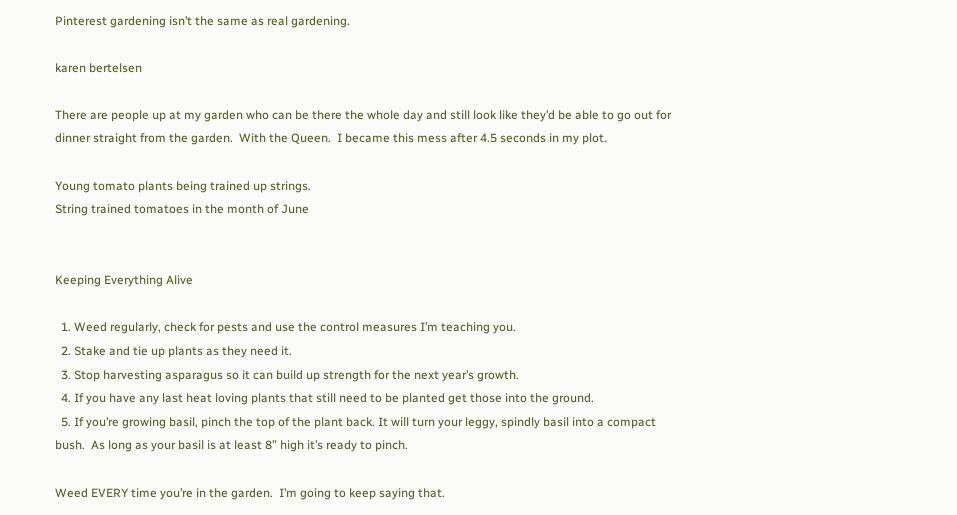Pinterest gardening isn’t the same as real gardening.

karen bertelsen

There are people up at my garden who can be there the whole day and still look like they’d be able to go out for dinner straight from the garden.  With the Queen.  I became this mess after 4.5 seconds in my plot.

Young tomato plants being trained up strings.
String trained tomatoes in the month of June


Keeping Everything Alive

  1. Weed regularly, check for pests and use the control measures I’m teaching you.
  2. Stake and tie up plants as they need it.
  3. Stop harvesting asparagus so it can build up strength for the next year’s growth.
  4. If you have any last heat loving plants that still need to be planted get those into the ground.
  5. If you’re growing basil, pinch the top of the plant back. It will turn your leggy, spindly basil into a compact bush.  As long as your basil is at least 8” high it’s ready to pinch.

Weed EVERY time you’re in the garden.  I’m going to keep saying that.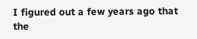I figured out a few years ago that the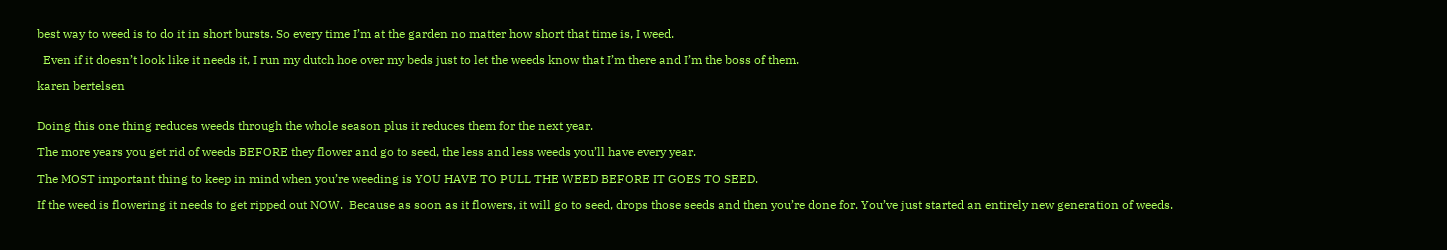best way to weed is to do it in short bursts. So every time I’m at the garden no matter how short that time is, I weed.

  Even if it doesn’t look like it needs it, I run my dutch hoe over my beds just to let the weeds know that I’m there and I’m the boss of them.

karen bertelsen


Doing this one thing reduces weeds through the whole season plus it reduces them for the next year.

The more years you get rid of weeds BEFORE they flower and go to seed, the less and less weeds you’ll have every year.

The MOST important thing to keep in mind when you’re weeding is YOU HAVE TO PULL THE WEED BEFORE IT GOES TO SEED.

If the weed is flowering it needs to get ripped out NOW.  Because as soon as it flowers, it will go to seed, drops those seeds and then you’re done for. You’ve just started an entirely new generation of weeds.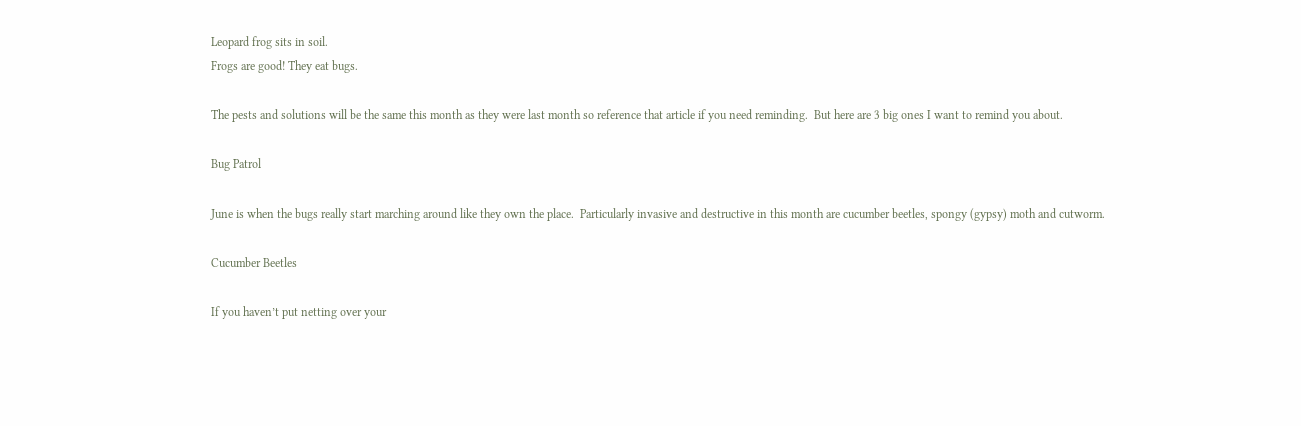Leopard frog sits in soil.
Frogs are good! They eat bugs.

The pests and solutions will be the same this month as they were last month so reference that article if you need reminding.  But here are 3 big ones I want to remind you about.

Bug Patrol

June is when the bugs really start marching around like they own the place.  Particularly invasive and destructive in this month are cucumber beetles, spongy (gypsy) moth and cutworm.

Cucumber Beetles

If you haven’t put netting over your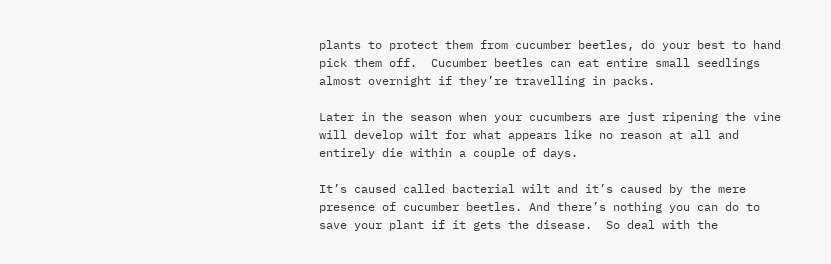plants to protect them from cucumber beetles, do your best to hand pick them off.  Cucumber beetles can eat entire small seedlings almost overnight if they’re travelling in packs.

Later in the season when your cucumbers are just ripening the vine will develop wilt for what appears like no reason at all and entirely die within a couple of days.

It’s caused called bacterial wilt and it’s caused by the mere presence of cucumber beetles. And there’s nothing you can do to save your plant if it gets the disease.  So deal with the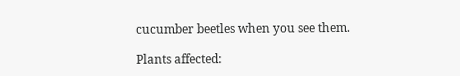cucumber beetles when you see them.

Plants affected: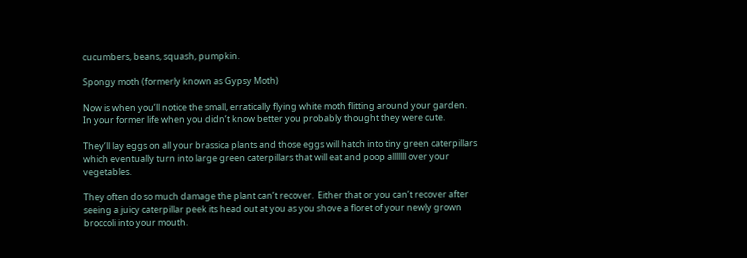cucumbers, beans, squash, pumpkin.

Spongy moth (formerly known as Gypsy Moth)

Now is when you’ll notice the small, erratically flying white moth flitting around your garden.  In your former life when you didn’t know better you probably thought they were cute.

They’ll lay eggs on all your brassica plants and those eggs will hatch into tiny green caterpillars which eventually turn into large green caterpillars that will eat and poop alllllll over your vegetables.

They often do so much damage the plant can’t recover.  Either that or you can’t recover after seeing a juicy caterpillar peek its head out at you as you shove a floret of your newly grown broccoli into your mouth.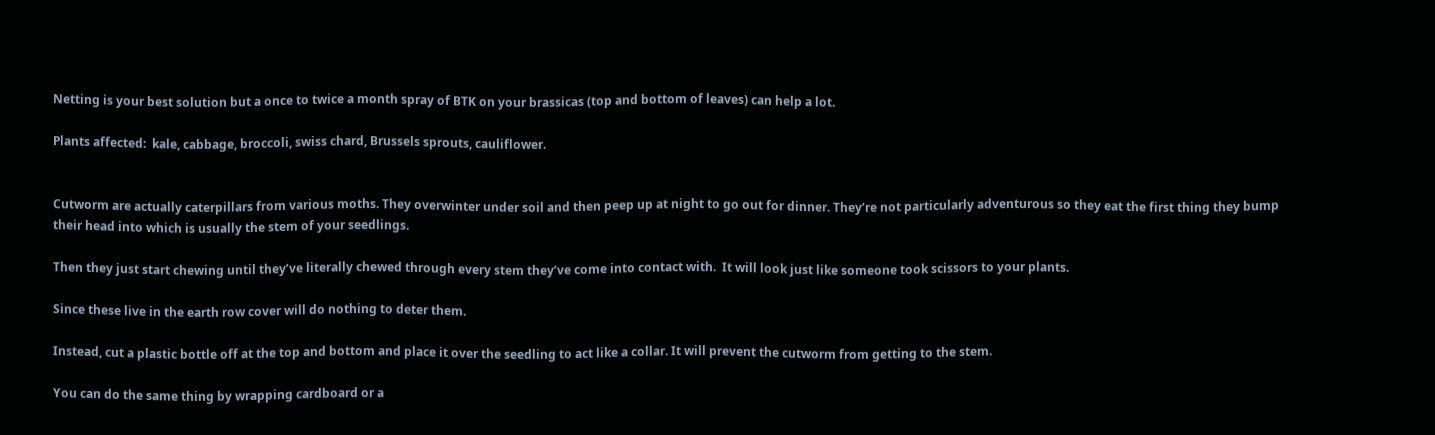Netting is your best solution but a once to twice a month spray of BTK on your brassicas (top and bottom of leaves) can help a lot.

Plants affected:  kale, cabbage, broccoli, swiss chard, Brussels sprouts, cauliflower.


Cutworm are actually caterpillars from various moths. They overwinter under soil and then peep up at night to go out for dinner. They’re not particularly adventurous so they eat the first thing they bump their head into which is usually the stem of your seedlings.

Then they just start chewing until they’ve literally chewed through every stem they’ve come into contact with.  It will look just like someone took scissors to your plants.

Since these live in the earth row cover will do nothing to deter them.

Instead, cut a plastic bottle off at the top and bottom and place it over the seedling to act like a collar. It will prevent the cutworm from getting to the stem.

You can do the same thing by wrapping cardboard or a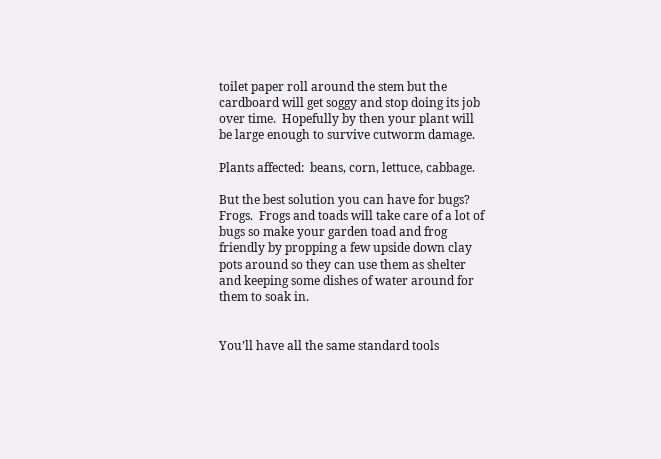toilet paper roll around the stem but the cardboard will get soggy and stop doing its job over time.  Hopefully by then your plant will be large enough to survive cutworm damage.

Plants affected:  beans, corn, lettuce, cabbage.

But the best solution you can have for bugs?  Frogs.  Frogs and toads will take care of a lot of bugs so make your garden toad and frog friendly by propping a few upside down clay pots around so they can use them as shelter and keeping some dishes of water around for them to soak in.


You’ll have all the same standard tools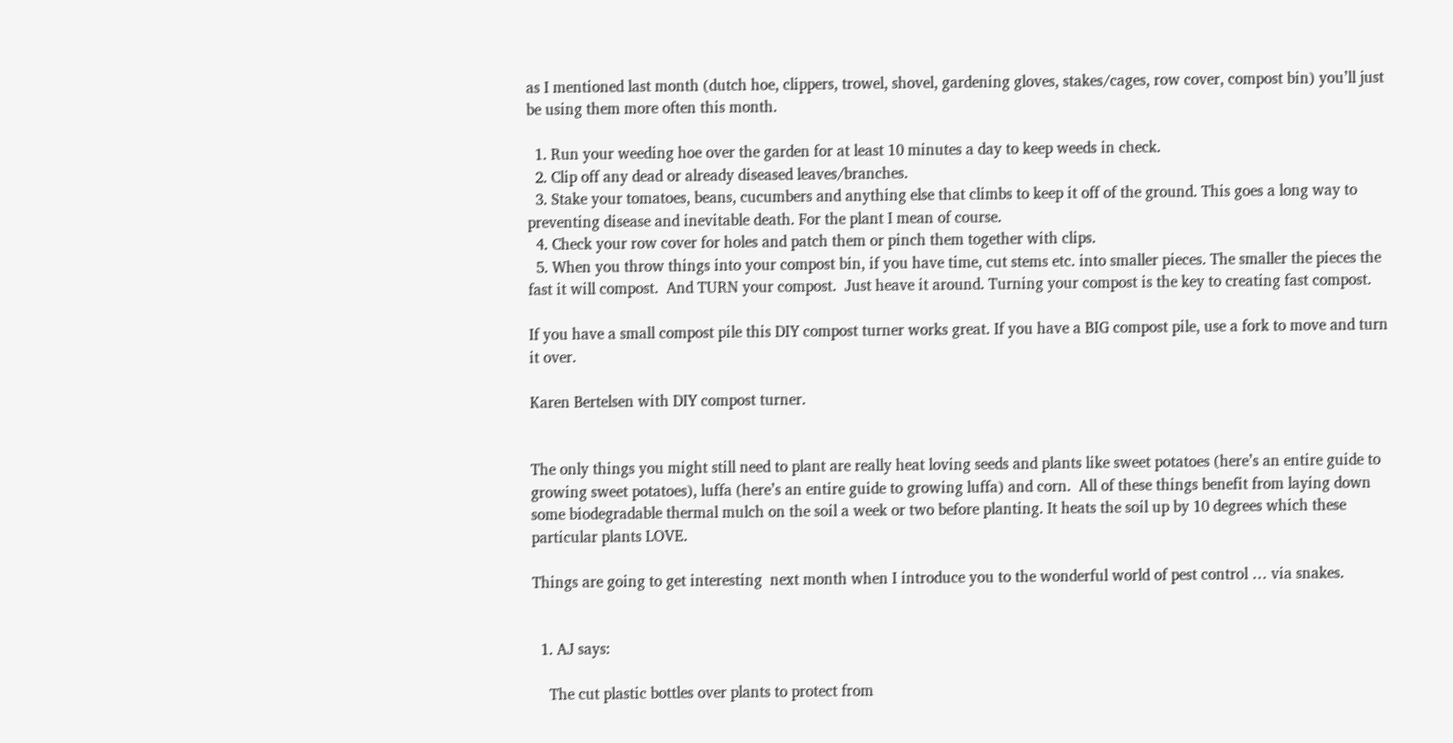as I mentioned last month (dutch hoe, clippers, trowel, shovel, gardening gloves, stakes/cages, row cover, compost bin) you’ll just be using them more often this month.

  1. Run your weeding hoe over the garden for at least 10 minutes a day to keep weeds in check.
  2. Clip off any dead or already diseased leaves/branches.
  3. Stake your tomatoes, beans, cucumbers and anything else that climbs to keep it off of the ground. This goes a long way to preventing disease and inevitable death. For the plant I mean of course.
  4. Check your row cover for holes and patch them or pinch them together with clips.
  5. When you throw things into your compost bin, if you have time, cut stems etc. into smaller pieces. The smaller the pieces the fast it will compost.  And TURN your compost.  Just heave it around. Turning your compost is the key to creating fast compost.

If you have a small compost pile this DIY compost turner works great. If you have a BIG compost pile, use a fork to move and turn it over.

Karen Bertelsen with DIY compost turner.


The only things you might still need to plant are really heat loving seeds and plants like sweet potatoes (here’s an entire guide to growing sweet potatoes), luffa (here’s an entire guide to growing luffa) and corn.  All of these things benefit from laying down some biodegradable thermal mulch on the soil a week or two before planting. It heats the soil up by 10 degrees which these particular plants LOVE.

Things are going to get interesting  next month when I introduce you to the wonderful world of pest control … via snakes.


  1. AJ says:

    The cut plastic bottles over plants to protect from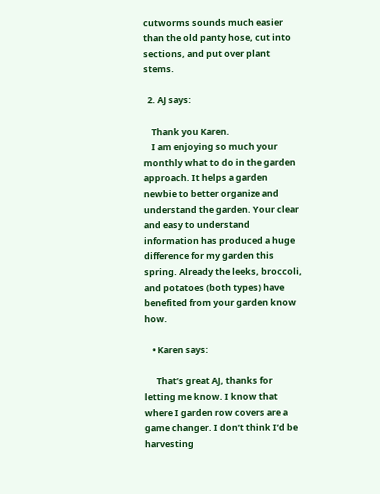cutworms sounds much easier than the old panty hose, cut into sections, and put over plant stems.

  2. AJ says:

    Thank you Karen.
    I am enjoying so much your monthly what to do in the garden approach. It helps a garden newbie to better organize and understand the garden. Your clear and easy to understand information has produced a huge difference for my garden this spring. Already the leeks, broccoli, and potatoes (both types) have benefited from your garden know how.

    • Karen says:

      That’s great AJ, thanks for letting me know. I know that where I garden row covers are a game changer. I don’t think I’d be harvesting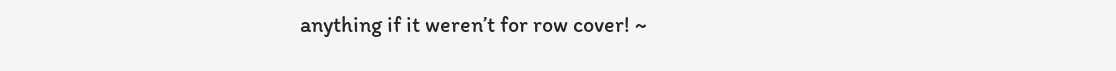anything if it weren’t for row cover! ~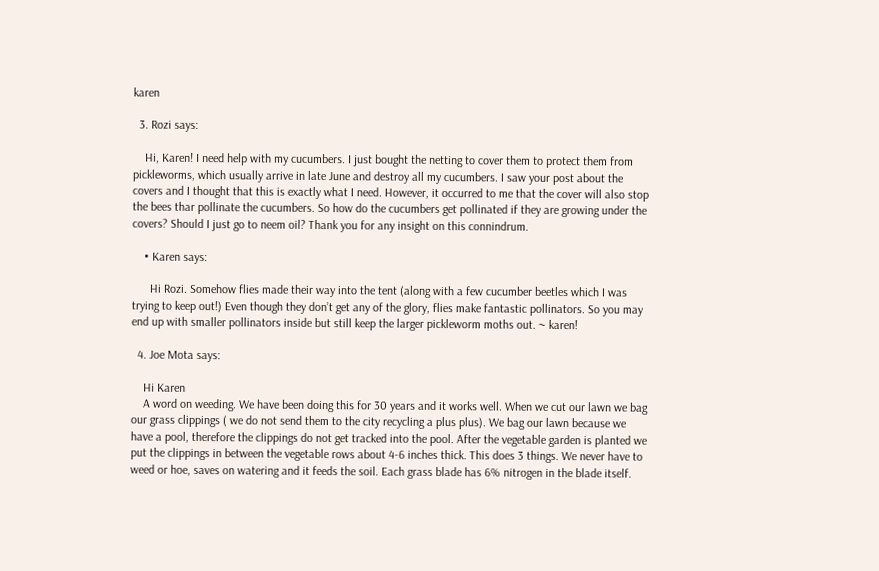karen

  3. Rozi says:

    Hi, Karen! I need help with my cucumbers. I just bought the netting to cover them to protect them from pickleworms, which usually arrive in late June and destroy all my cucumbers. I saw your post about the covers and I thought that this is exactly what I need. However, it occurred to me that the cover will also stop the bees thar pollinate the cucumbers. So how do the cucumbers get pollinated if they are growing under the covers? Should I just go to neem oil? Thank you for any insight on this connindrum.

    • Karen says:

      Hi Rozi. Somehow flies made their way into the tent (along with a few cucumber beetles which I was trying to keep out!) Even though they don’t get any of the glory, flies make fantastic pollinators. So you may end up with smaller pollinators inside but still keep the larger pickleworm moths out. ~ karen!

  4. Joe Mota says:

    Hi Karen
    A word on weeding. We have been doing this for 30 years and it works well. When we cut our lawn we bag our grass clippings ( we do not send them to the city recycling a plus plus). We bag our lawn because we have a pool, therefore the clippings do not get tracked into the pool. After the vegetable garden is planted we put the clippings in between the vegetable rows about 4-6 inches thick. This does 3 things. We never have to weed or hoe, saves on watering and it feeds the soil. Each grass blade has 6% nitrogen in the blade itself.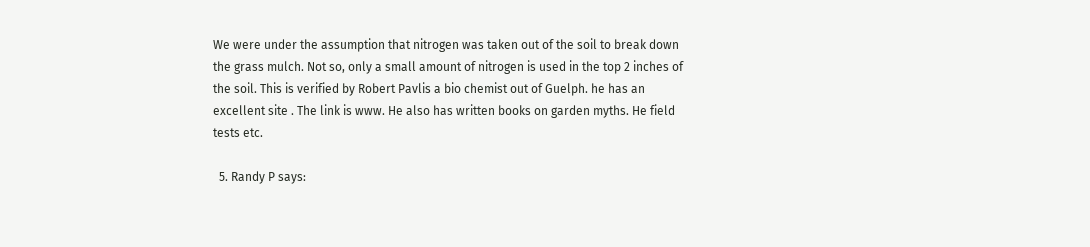We were under the assumption that nitrogen was taken out of the soil to break down the grass mulch. Not so, only a small amount of nitrogen is used in the top 2 inches of the soil. This is verified by Robert Pavlis a bio chemist out of Guelph. he has an excellent site . The link is www. He also has written books on garden myths. He field tests etc.

  5. Randy P says: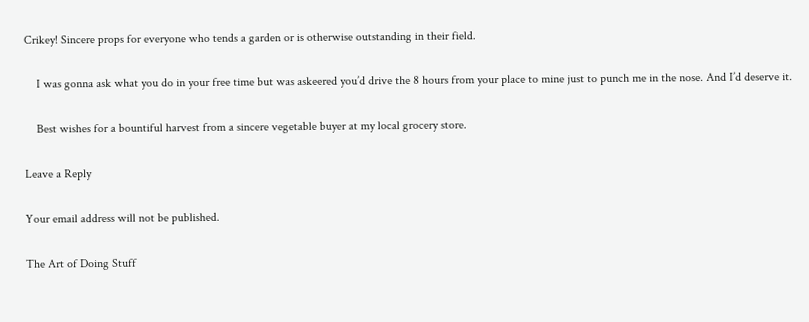Crikey! Sincere props for everyone who tends a garden or is otherwise outstanding in their field.

    I was gonna ask what you do in your free time but was askeered you’d drive the 8 hours from your place to mine just to punch me in the nose. And I’d deserve it.

    Best wishes for a bountiful harvest from a sincere vegetable buyer at my local grocery store.

Leave a Reply

Your email address will not be published.

The Art of Doing Stuff